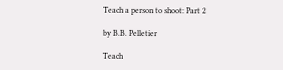Teach a person to shoot: Part 2

by B.B. Pelletier

Teach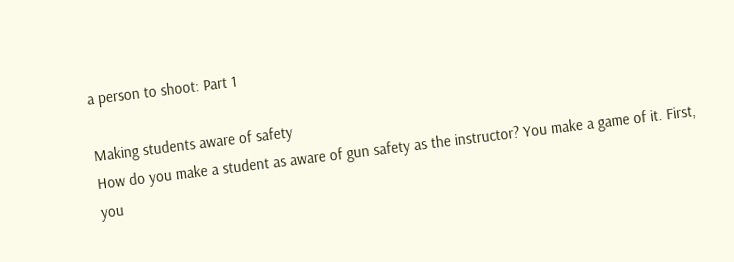a person to shoot: Part 1

Making students aware of safety
How do you make a student as aware of gun safety as the instructor? You make a game of it. First, you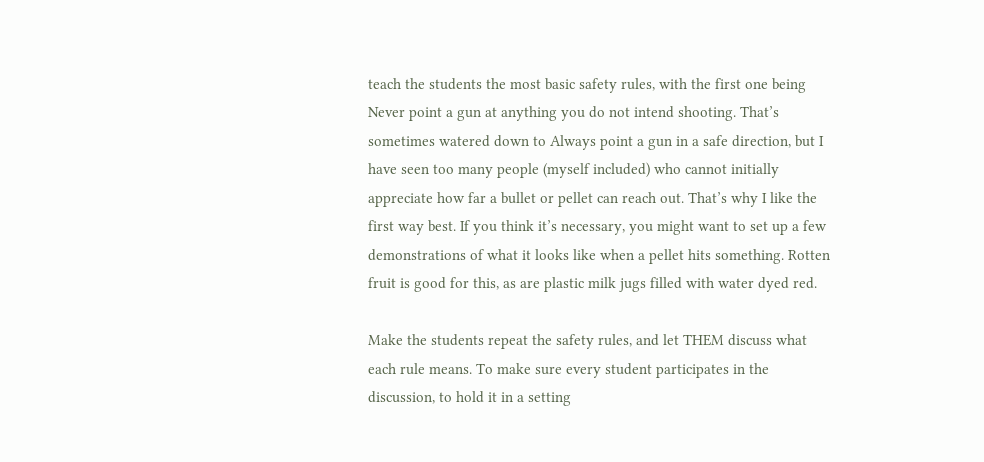teach the students the most basic safety rules, with the first one being Never point a gun at anything you do not intend shooting. That’s sometimes watered down to Always point a gun in a safe direction, but I have seen too many people (myself included) who cannot initially appreciate how far a bullet or pellet can reach out. That’s why I like the first way best. If you think it’s necessary, you might want to set up a few demonstrations of what it looks like when a pellet hits something. Rotten fruit is good for this, as are plastic milk jugs filled with water dyed red.

Make the students repeat the safety rules, and let THEM discuss what each rule means. To make sure every student participates in the discussion, to hold it in a setting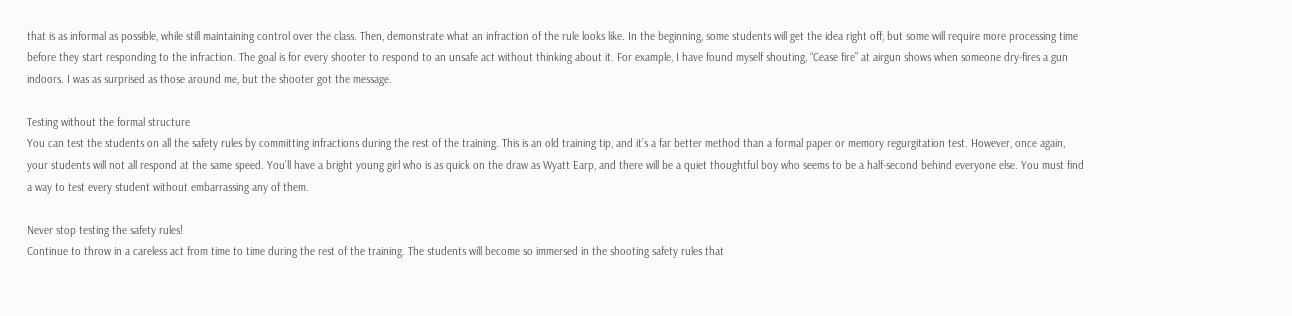that is as informal as possible, while still maintaining control over the class. Then, demonstrate what an infraction of the rule looks like. In the beginning, some students will get the idea right off, but some will require more processing time before they start responding to the infraction. The goal is for every shooter to respond to an unsafe act without thinking about it. For example, I have found myself shouting, “Cease fire” at airgun shows when someone dry-fires a gun indoors. I was as surprised as those around me, but the shooter got the message.

Testing without the formal structure
You can test the students on all the safety rules by committing infractions during the rest of the training. This is an old training tip, and it’s a far better method than a formal paper or memory regurgitation test. However, once again, your students will not all respond at the same speed. You’ll have a bright young girl who is as quick on the draw as Wyatt Earp, and there will be a quiet thoughtful boy who seems to be a half-second behind everyone else. You must find a way to test every student without embarrassing any of them.

Never stop testing the safety rules!
Continue to throw in a careless act from time to time during the rest of the training. The students will become so immersed in the shooting safety rules that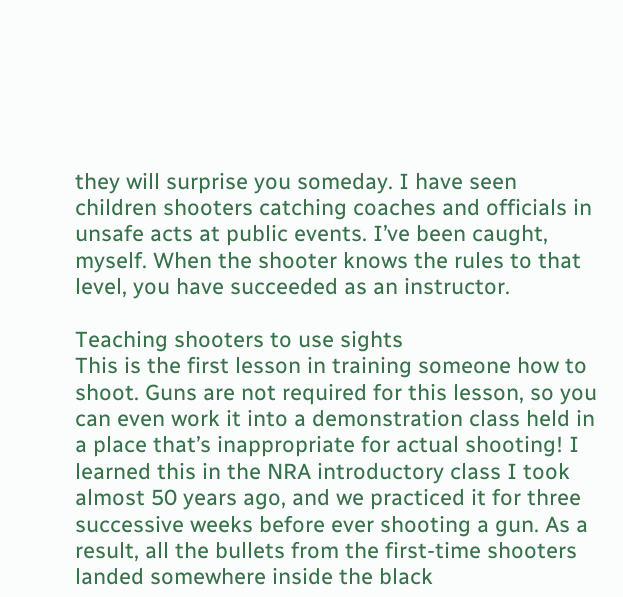they will surprise you someday. I have seen children shooters catching coaches and officials in unsafe acts at public events. I’ve been caught, myself. When the shooter knows the rules to that level, you have succeeded as an instructor.

Teaching shooters to use sights
This is the first lesson in training someone how to shoot. Guns are not required for this lesson, so you can even work it into a demonstration class held in a place that’s inappropriate for actual shooting! I learned this in the NRA introductory class I took almost 50 years ago, and we practiced it for three successive weeks before ever shooting a gun. As a result, all the bullets from the first-time shooters landed somewhere inside the black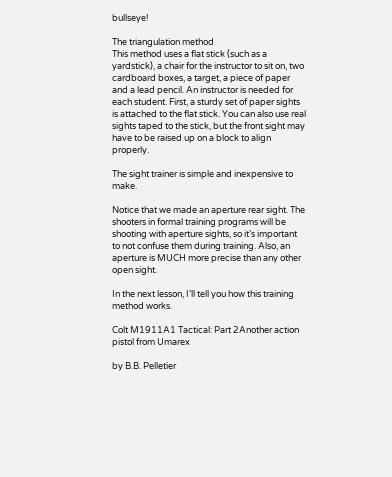bullseye!

The triangulation method
This method uses a flat stick (such as a yardstick), a chair for the instructor to sit on, two cardboard boxes, a target, a piece of paper and a lead pencil. An instructor is needed for each student. First, a sturdy set of paper sights is attached to the flat stick. You can also use real sights taped to the stick, but the front sight may have to be raised up on a block to align properly.

The sight trainer is simple and inexpensive to make.

Notice that we made an aperture rear sight. The shooters in formal training programs will be shooting with aperture sights, so it’s important to not confuse them during training. Also, an aperture is MUCH more precise than any other open sight.

In the next lesson, I’ll tell you how this training method works.

Colt M1911A1 Tactical: Part 2Another action pistol from Umarex

by B.B. Pelletier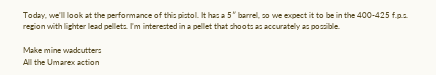Today, we’ll look at the performance of this pistol. It has a 5″ barrel, so we expect it to be in the 400-425 f.p.s. region with lighter lead pellets. I’m interested in a pellet that shoots as accurately as possible.

Make mine wadcutters
All the Umarex action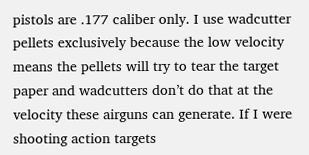pistols are .177 caliber only. I use wadcutter pellets exclusively because the low velocity means the pellets will try to tear the target paper and wadcutters don’t do that at the velocity these airguns can generate. If I were shooting action targets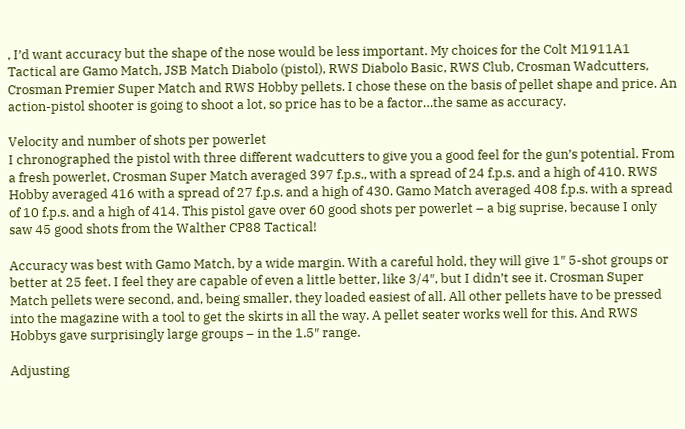, I’d want accuracy but the shape of the nose would be less important. My choices for the Colt M1911A1 Tactical are Gamo Match, JSB Match Diabolo (pistol), RWS Diabolo Basic, RWS Club, Crosman Wadcutters, Crosman Premier Super Match and RWS Hobby pellets. I chose these on the basis of pellet shape and price. An action-pistol shooter is going to shoot a lot, so price has to be a factor…the same as accuracy.

Velocity and number of shots per powerlet
I chronographed the pistol with three different wadcutters to give you a good feel for the gun’s potential. From a fresh powerlet, Crosman Super Match averaged 397 f.p.s., with a spread of 24 f.p.s. and a high of 410. RWS Hobby averaged 416 with a spread of 27 f.p.s. and a high of 430. Gamo Match averaged 408 f.p.s. with a spread of 10 f.p.s. and a high of 414. This pistol gave over 60 good shots per powerlet – a big suprise, because I only saw 45 good shots from the Walther CP88 Tactical!

Accuracy was best with Gamo Match, by a wide margin. With a careful hold, they will give 1″ 5-shot groups or better at 25 feet. I feel they are capable of even a little better, like 3/4″, but I didn’t see it. Crosman Super Match pellets were second, and, being smaller, they loaded easiest of all. All other pellets have to be pressed into the magazine with a tool to get the skirts in all the way. A pellet seater works well for this. And RWS Hobbys gave surprisingly large groups – in the 1.5″ range.

Adjusting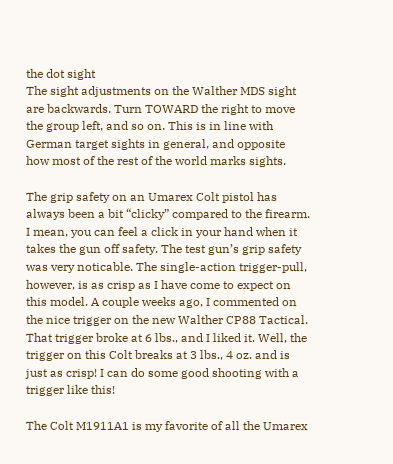the dot sight
The sight adjustments on the Walther MDS sight are backwards. Turn TOWARD the right to move the group left, and so on. This is in line with German target sights in general, and opposite how most of the rest of the world marks sights.

The grip safety on an Umarex Colt pistol has always been a bit “clicky” compared to the firearm. I mean, you can feel a click in your hand when it takes the gun off safety. The test gun’s grip safety was very noticable. The single-action trigger-pull, however, is as crisp as I have come to expect on this model. A couple weeks ago, I commented on the nice trigger on the new Walther CP88 Tactical. That trigger broke at 6 lbs., and I liked it. Well, the trigger on this Colt breaks at 3 lbs., 4 oz. and is just as crisp! I can do some good shooting with a trigger like this!

The Colt M1911A1 is my favorite of all the Umarex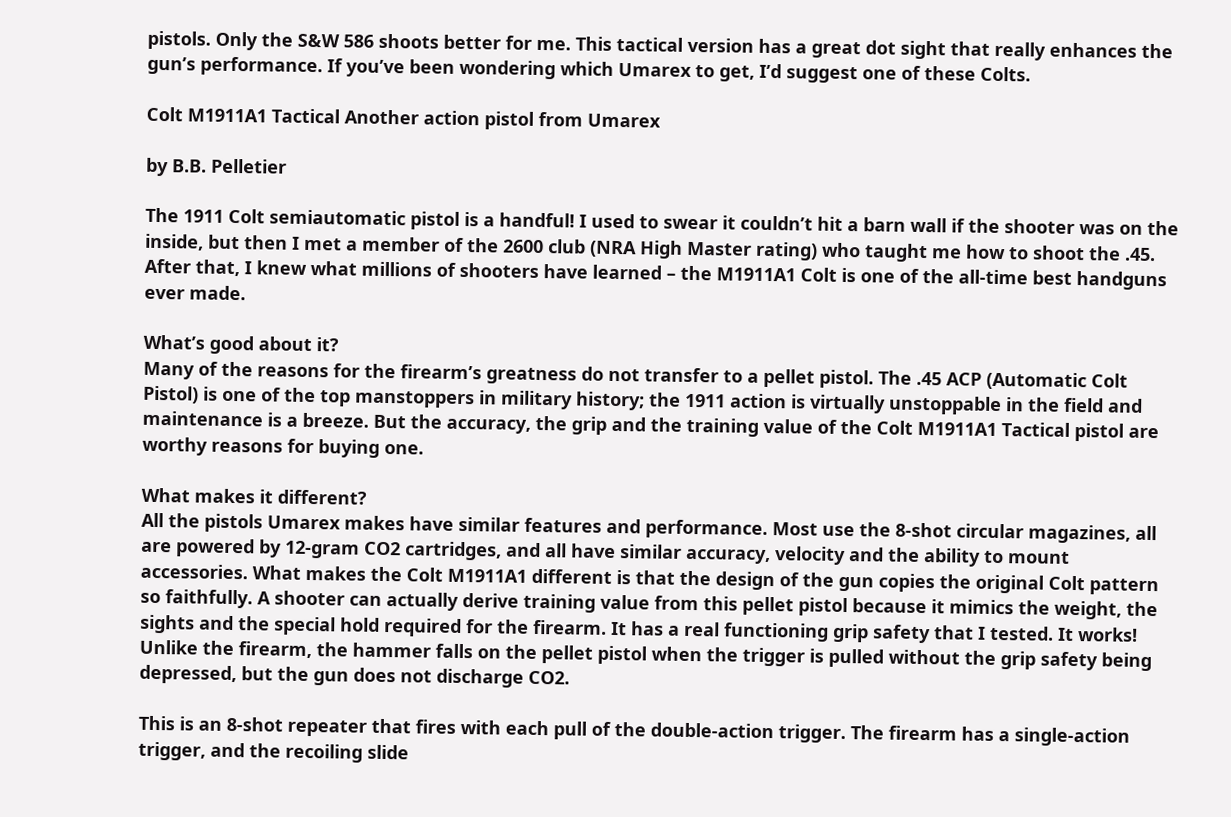pistols. Only the S&W 586 shoots better for me. This tactical version has a great dot sight that really enhances the gun’s performance. If you’ve been wondering which Umarex to get, I’d suggest one of these Colts.

Colt M1911A1 Tactical Another action pistol from Umarex

by B.B. Pelletier

The 1911 Colt semiautomatic pistol is a handful! I used to swear it couldn’t hit a barn wall if the shooter was on the inside, but then I met a member of the 2600 club (NRA High Master rating) who taught me how to shoot the .45. After that, I knew what millions of shooters have learned – the M1911A1 Colt is one of the all-time best handguns ever made.

What’s good about it?
Many of the reasons for the firearm’s greatness do not transfer to a pellet pistol. The .45 ACP (Automatic Colt Pistol) is one of the top manstoppers in military history; the 1911 action is virtually unstoppable in the field and maintenance is a breeze. But the accuracy, the grip and the training value of the Colt M1911A1 Tactical pistol are worthy reasons for buying one.

What makes it different?
All the pistols Umarex makes have similar features and performance. Most use the 8-shot circular magazines, all are powered by 12-gram CO2 cartridges, and all have similar accuracy, velocity and the ability to mount accessories. What makes the Colt M1911A1 different is that the design of the gun copies the original Colt pattern so faithfully. A shooter can actually derive training value from this pellet pistol because it mimics the weight, the sights and the special hold required for the firearm. It has a real functioning grip safety that I tested. It works! Unlike the firearm, the hammer falls on the pellet pistol when the trigger is pulled without the grip safety being depressed, but the gun does not discharge CO2.

This is an 8-shot repeater that fires with each pull of the double-action trigger. The firearm has a single-action trigger, and the recoiling slide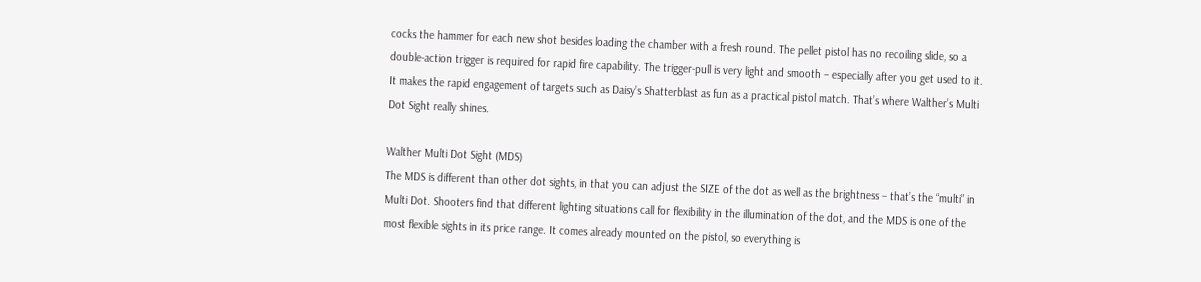cocks the hammer for each new shot besides loading the chamber with a fresh round. The pellet pistol has no recoiling slide, so a double-action trigger is required for rapid fire capability. The trigger-pull is very light and smooth – especially after you get used to it. It makes the rapid engagement of targets such as Daisy’s Shatterblast as fun as a practical pistol match. That’s where Walther’s Multi Dot Sight really shines.

Walther Multi Dot Sight (MDS)
The MDS is different than other dot sights, in that you can adjust the SIZE of the dot as well as the brightness – that’s the “multi” in Multi Dot. Shooters find that different lighting situations call for flexibility in the illumination of the dot, and the MDS is one of the most flexible sights in its price range. It comes already mounted on the pistol, so everything is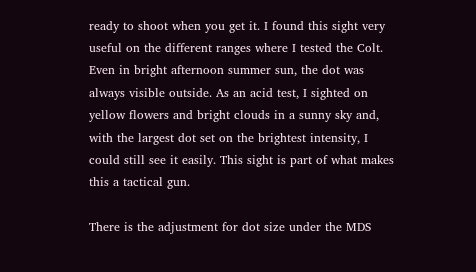ready to shoot when you get it. I found this sight very useful on the different ranges where I tested the Colt. Even in bright afternoon summer sun, the dot was always visible outside. As an acid test, I sighted on yellow flowers and bright clouds in a sunny sky and, with the largest dot set on the brightest intensity, I could still see it easily. This sight is part of what makes this a tactical gun.

There is the adjustment for dot size under the MDS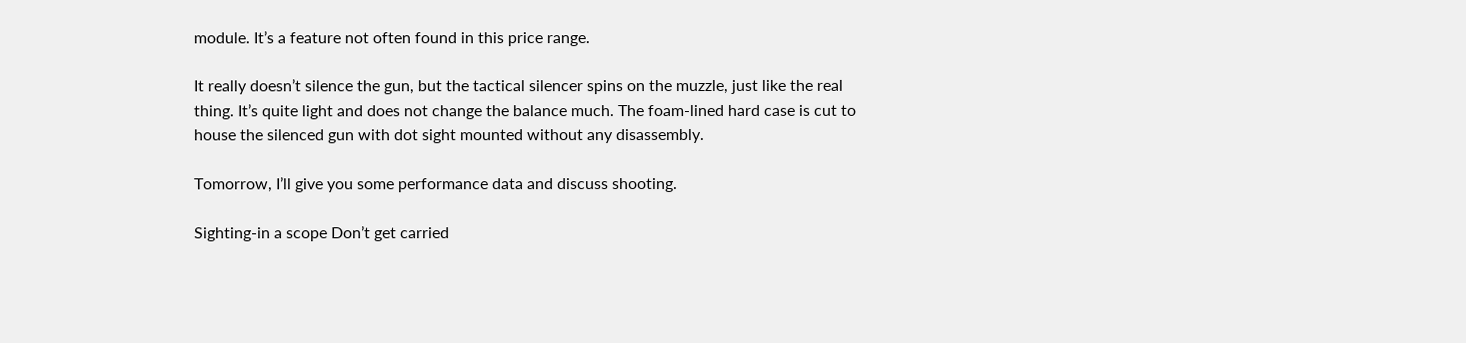module. It’s a feature not often found in this price range.

It really doesn’t silence the gun, but the tactical silencer spins on the muzzle, just like the real thing. It’s quite light and does not change the balance much. The foam-lined hard case is cut to house the silenced gun with dot sight mounted without any disassembly.

Tomorrow, I’ll give you some performance data and discuss shooting.

Sighting-in a scope Don’t get carried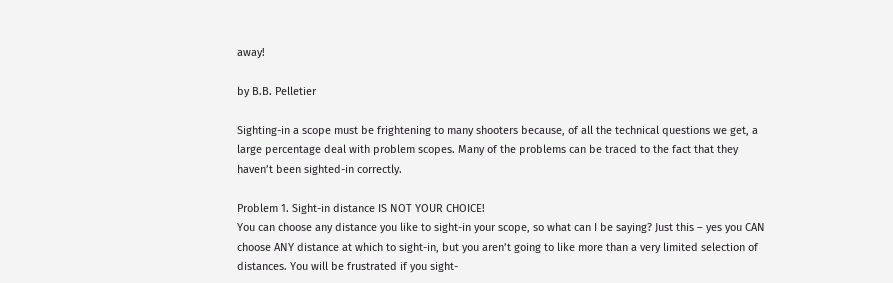away!

by B.B. Pelletier

Sighting-in a scope must be frightening to many shooters because, of all the technical questions we get, a large percentage deal with problem scopes. Many of the problems can be traced to the fact that they haven’t been sighted-in correctly.

Problem 1. Sight-in distance IS NOT YOUR CHOICE!
You can choose any distance you like to sight-in your scope, so what can I be saying? Just this – yes you CAN choose ANY distance at which to sight-in, but you aren’t going to like more than a very limited selection of distances. You will be frustrated if you sight-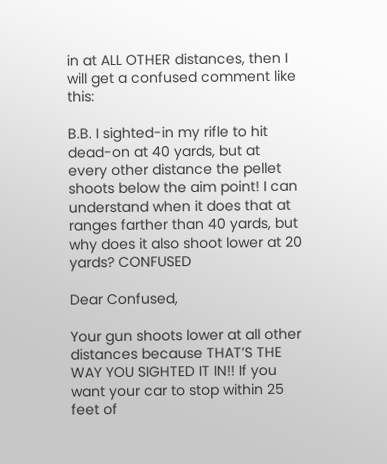in at ALL OTHER distances, then I will get a confused comment like this:

B.B. I sighted-in my rifle to hit dead-on at 40 yards, but at every other distance the pellet shoots below the aim point! I can understand when it does that at ranges farther than 40 yards, but why does it also shoot lower at 20 yards? CONFUSED

Dear Confused,

Your gun shoots lower at all other distances because THAT’S THE WAY YOU SIGHTED IT IN!! If you want your car to stop within 25 feet of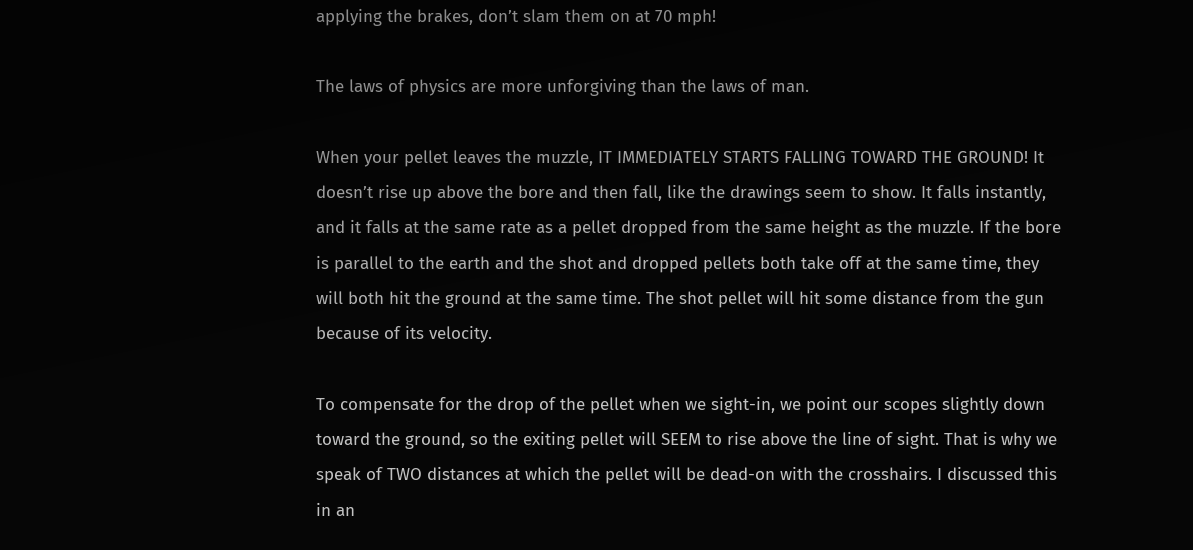applying the brakes, don’t slam them on at 70 mph!

The laws of physics are more unforgiving than the laws of man.

When your pellet leaves the muzzle, IT IMMEDIATELY STARTS FALLING TOWARD THE GROUND! It doesn’t rise up above the bore and then fall, like the drawings seem to show. It falls instantly, and it falls at the same rate as a pellet dropped from the same height as the muzzle. If the bore is parallel to the earth and the shot and dropped pellets both take off at the same time, they will both hit the ground at the same time. The shot pellet will hit some distance from the gun because of its velocity.

To compensate for the drop of the pellet when we sight-in, we point our scopes slightly down toward the ground, so the exiting pellet will SEEM to rise above the line of sight. That is why we speak of TWO distances at which the pellet will be dead-on with the crosshairs. I discussed this in an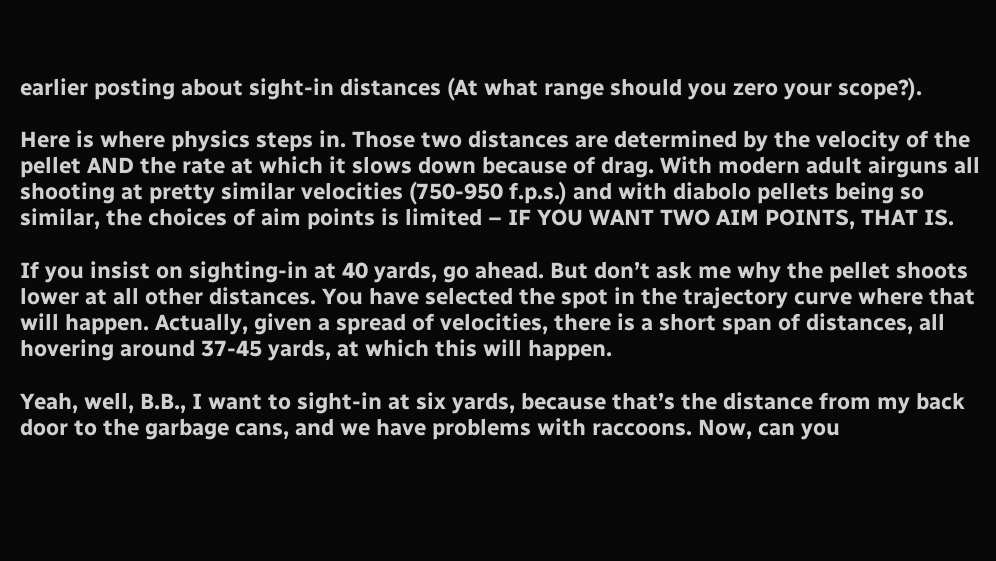earlier posting about sight-in distances (At what range should you zero your scope?).

Here is where physics steps in. Those two distances are determined by the velocity of the pellet AND the rate at which it slows down because of drag. With modern adult airguns all shooting at pretty similar velocities (750-950 f.p.s.) and with diabolo pellets being so similar, the choices of aim points is limited – IF YOU WANT TWO AIM POINTS, THAT IS.

If you insist on sighting-in at 40 yards, go ahead. But don’t ask me why the pellet shoots lower at all other distances. You have selected the spot in the trajectory curve where that will happen. Actually, given a spread of velocities, there is a short span of distances, all hovering around 37-45 yards, at which this will happen.

Yeah, well, B.B., I want to sight-in at six yards, because that’s the distance from my back door to the garbage cans, and we have problems with raccoons. Now, can you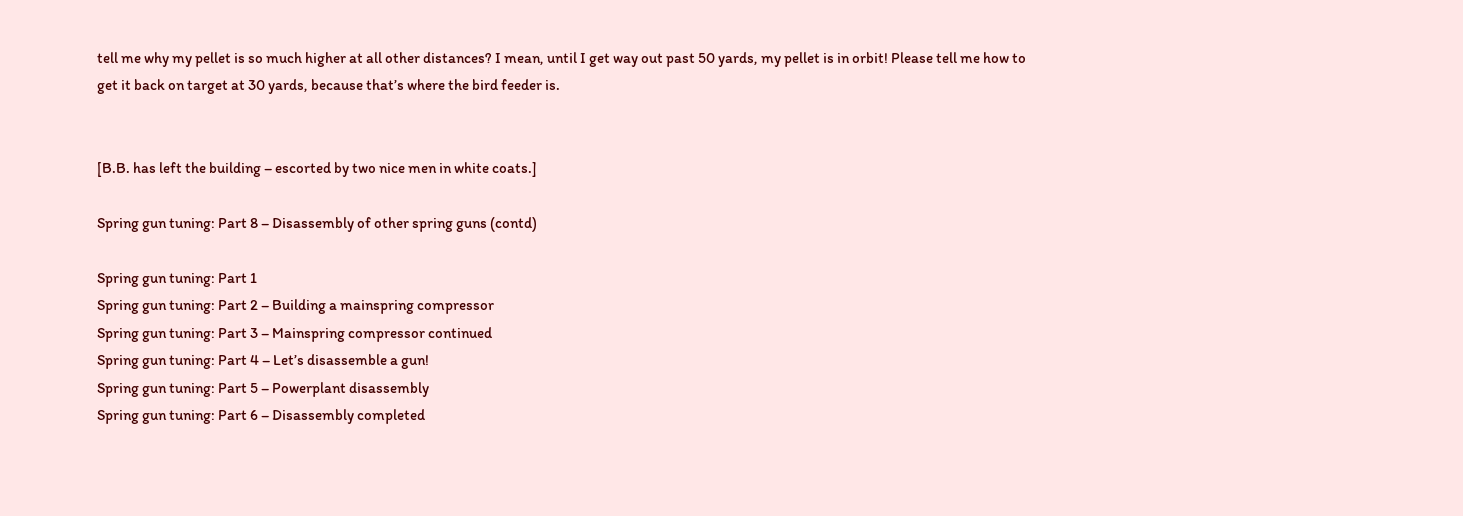tell me why my pellet is so much higher at all other distances? I mean, until I get way out past 50 yards, my pellet is in orbit! Please tell me how to get it back on target at 30 yards, because that’s where the bird feeder is.


[B.B. has left the building – escorted by two nice men in white coats.]

Spring gun tuning: Part 8 – Disassembly of other spring guns (contd)

Spring gun tuning: Part 1
Spring gun tuning: Part 2 – Building a mainspring compressor
Spring gun tuning: Part 3 – Mainspring compressor continued
Spring gun tuning: Part 4 – Let’s disassemble a gun!
Spring gun tuning: Part 5 – Powerplant disassembly
Spring gun tuning: Part 6 – Disassembly completed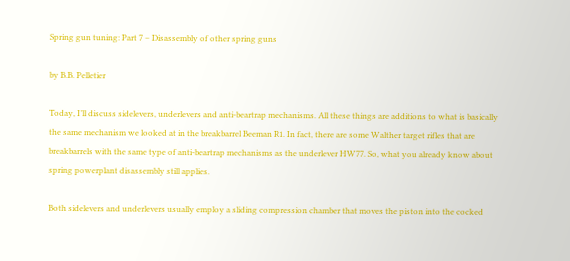Spring gun tuning: Part 7 – Disassembly of other spring guns

by B.B. Pelletier

Today, I’ll discuss sidelevers, underlevers and anti-beartrap mechanisms. All these things are additions to what is basically the same mechanism we looked at in the breakbarrel Beeman R1. In fact, there are some Walther target rifles that are breakbarrels with the same type of anti-beartrap mechanisms as the underlever HW77. So, what you already know about spring powerplant disassembly still applies.

Both sidelevers and underlevers usually employ a sliding compression chamber that moves the piston into the cocked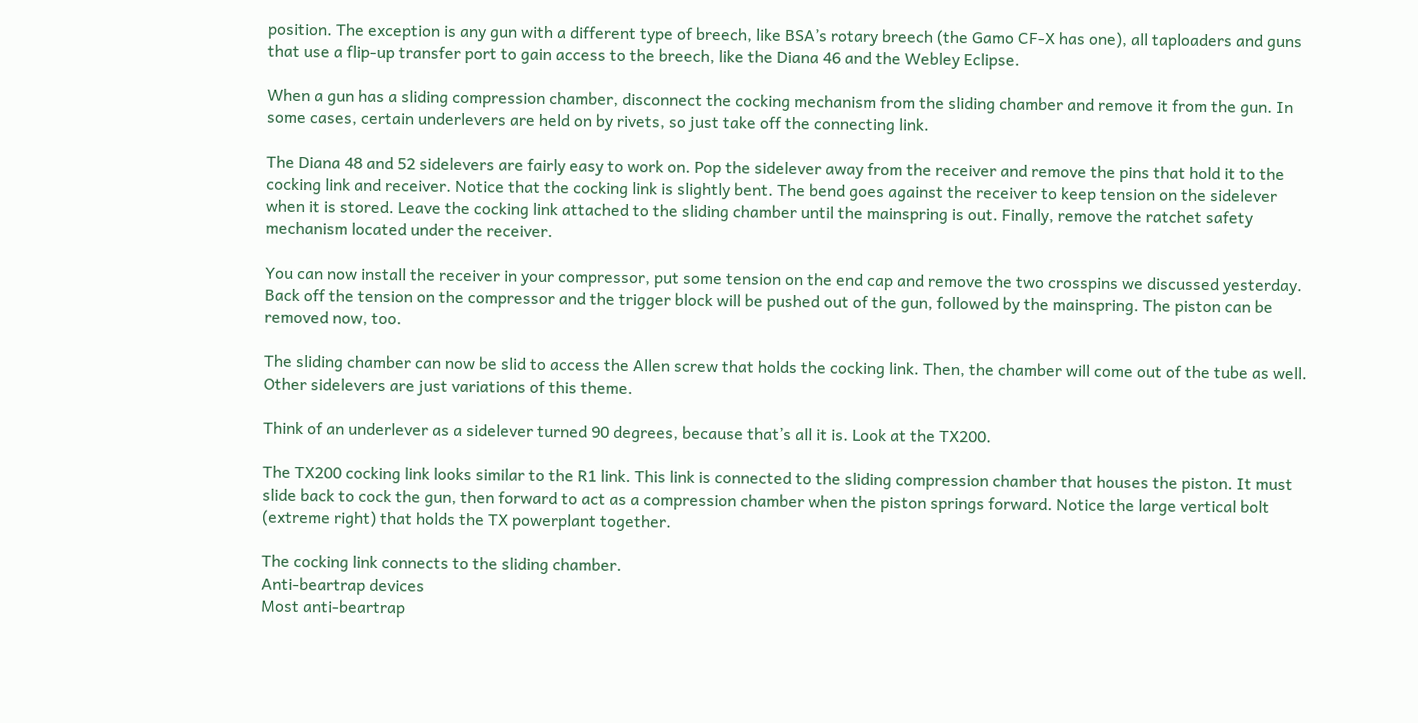position. The exception is any gun with a different type of breech, like BSA’s rotary breech (the Gamo CF-X has one), all taploaders and guns that use a flip-up transfer port to gain access to the breech, like the Diana 46 and the Webley Eclipse.

When a gun has a sliding compression chamber, disconnect the cocking mechanism from the sliding chamber and remove it from the gun. In some cases, certain underlevers are held on by rivets, so just take off the connecting link.

The Diana 48 and 52 sidelevers are fairly easy to work on. Pop the sidelever away from the receiver and remove the pins that hold it to the cocking link and receiver. Notice that the cocking link is slightly bent. The bend goes against the receiver to keep tension on the sidelever when it is stored. Leave the cocking link attached to the sliding chamber until the mainspring is out. Finally, remove the ratchet safety mechanism located under the receiver.

You can now install the receiver in your compressor, put some tension on the end cap and remove the two crosspins we discussed yesterday. Back off the tension on the compressor and the trigger block will be pushed out of the gun, followed by the mainspring. The piston can be removed now, too.

The sliding chamber can now be slid to access the Allen screw that holds the cocking link. Then, the chamber will come out of the tube as well. Other sidelevers are just variations of this theme.

Think of an underlever as a sidelever turned 90 degrees, because that’s all it is. Look at the TX200.

The TX200 cocking link looks similar to the R1 link. This link is connected to the sliding compression chamber that houses the piston. It must slide back to cock the gun, then forward to act as a compression chamber when the piston springs forward. Notice the large vertical bolt (extreme right) that holds the TX powerplant together.

The cocking link connects to the sliding chamber.
Anti-beartrap devices
Most anti-beartrap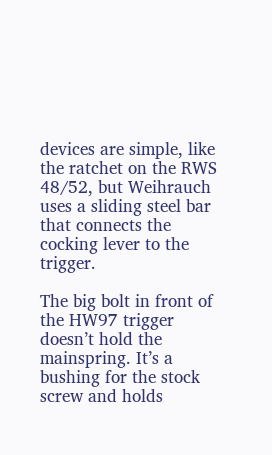devices are simple, like the ratchet on the RWS 48/52, but Weihrauch uses a sliding steel bar that connects the cocking lever to the trigger.

The big bolt in front of the HW97 trigger doesn’t hold the mainspring. It’s a bushing for the stock screw and holds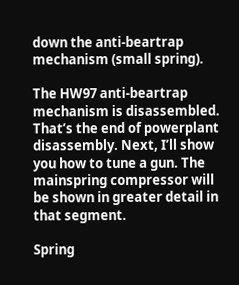down the anti-beartrap mechanism (small spring).

The HW97 anti-beartrap mechanism is disassembled.
That’s the end of powerplant disassembly. Next, I’ll show you how to tune a gun. The mainspring compressor will be shown in greater detail in that segment.

Spring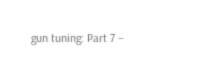gun tuning: Part 7 –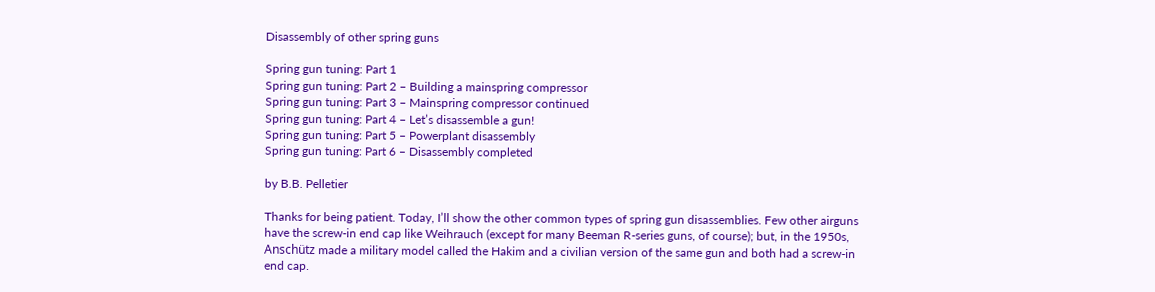Disassembly of other spring guns

Spring gun tuning: Part 1
Spring gun tuning: Part 2 – Building a mainspring compressor
Spring gun tuning: Part 3 – Mainspring compressor continued
Spring gun tuning: Part 4 – Let’s disassemble a gun!
Spring gun tuning: Part 5 – Powerplant disassembly
Spring gun tuning: Part 6 – Disassembly completed

by B.B. Pelletier

Thanks for being patient. Today, I’ll show the other common types of spring gun disassemblies. Few other airguns have the screw-in end cap like Weihrauch (except for many Beeman R-series guns, of course); but, in the 1950s, Anschütz made a military model called the Hakim and a civilian version of the same gun and both had a screw-in end cap.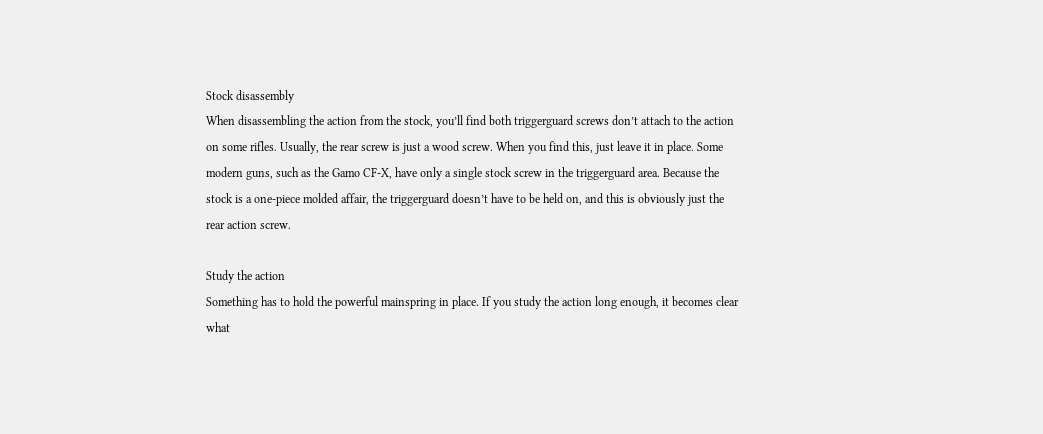Stock disassembly
When disassembling the action from the stock, you’ll find both triggerguard screws don’t attach to the action on some rifles. Usually, the rear screw is just a wood screw. When you find this, just leave it in place. Some modern guns, such as the Gamo CF-X, have only a single stock screw in the triggerguard area. Because the stock is a one-piece molded affair, the triggerguard doesn’t have to be held on, and this is obviously just the rear action screw.

Study the action
Something has to hold the powerful mainspring in place. If you study the action long enough, it becomes clear what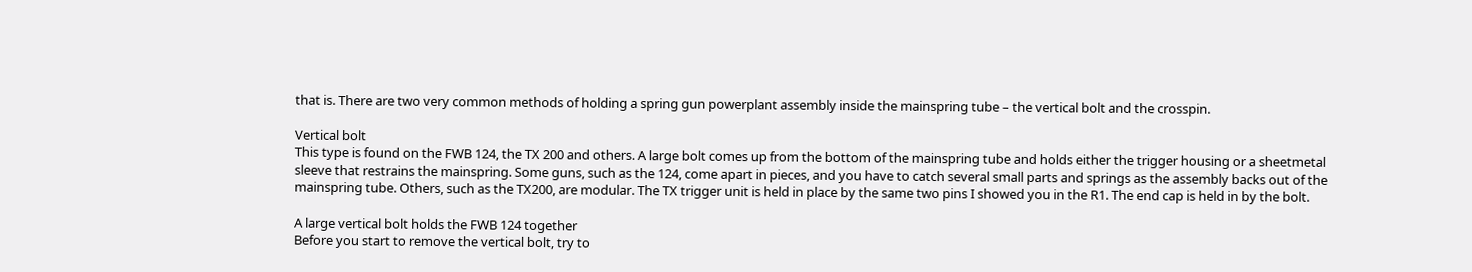that is. There are two very common methods of holding a spring gun powerplant assembly inside the mainspring tube – the vertical bolt and the crosspin.

Vertical bolt
This type is found on the FWB 124, the TX 200 and others. A large bolt comes up from the bottom of the mainspring tube and holds either the trigger housing or a sheetmetal sleeve that restrains the mainspring. Some guns, such as the 124, come apart in pieces, and you have to catch several small parts and springs as the assembly backs out of the mainspring tube. Others, such as the TX200, are modular. The TX trigger unit is held in place by the same two pins I showed you in the R1. The end cap is held in by the bolt.

A large vertical bolt holds the FWB 124 together
Before you start to remove the vertical bolt, try to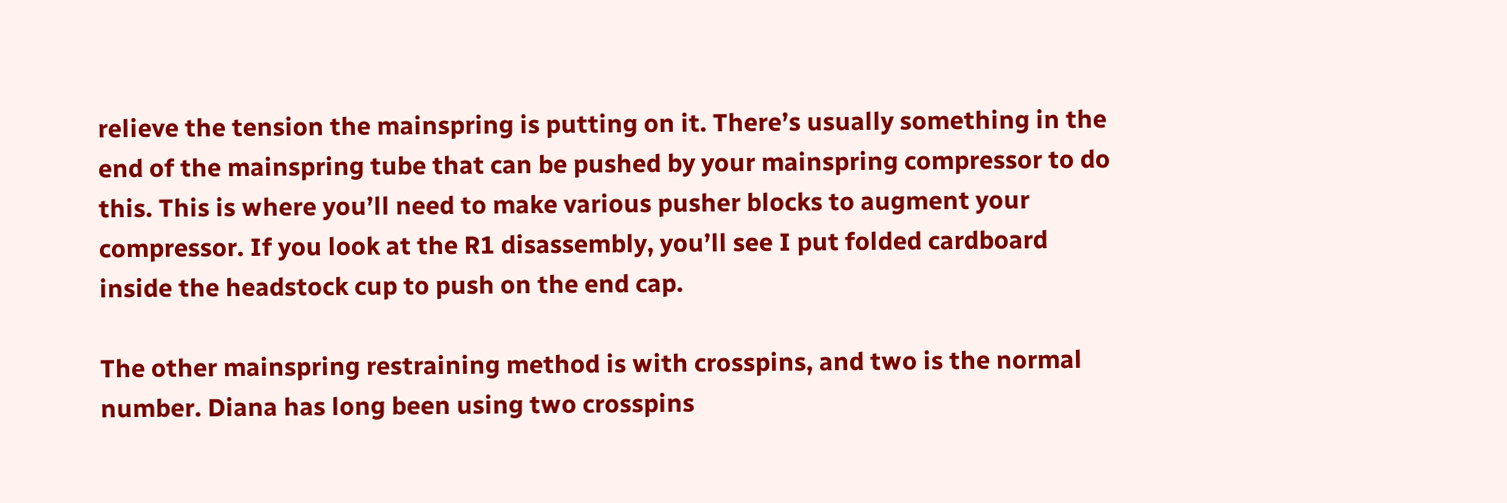relieve the tension the mainspring is putting on it. There’s usually something in the end of the mainspring tube that can be pushed by your mainspring compressor to do this. This is where you’ll need to make various pusher blocks to augment your compressor. If you look at the R1 disassembly, you’ll see I put folded cardboard inside the headstock cup to push on the end cap.

The other mainspring restraining method is with crosspins, and two is the normal number. Diana has long been using two crosspins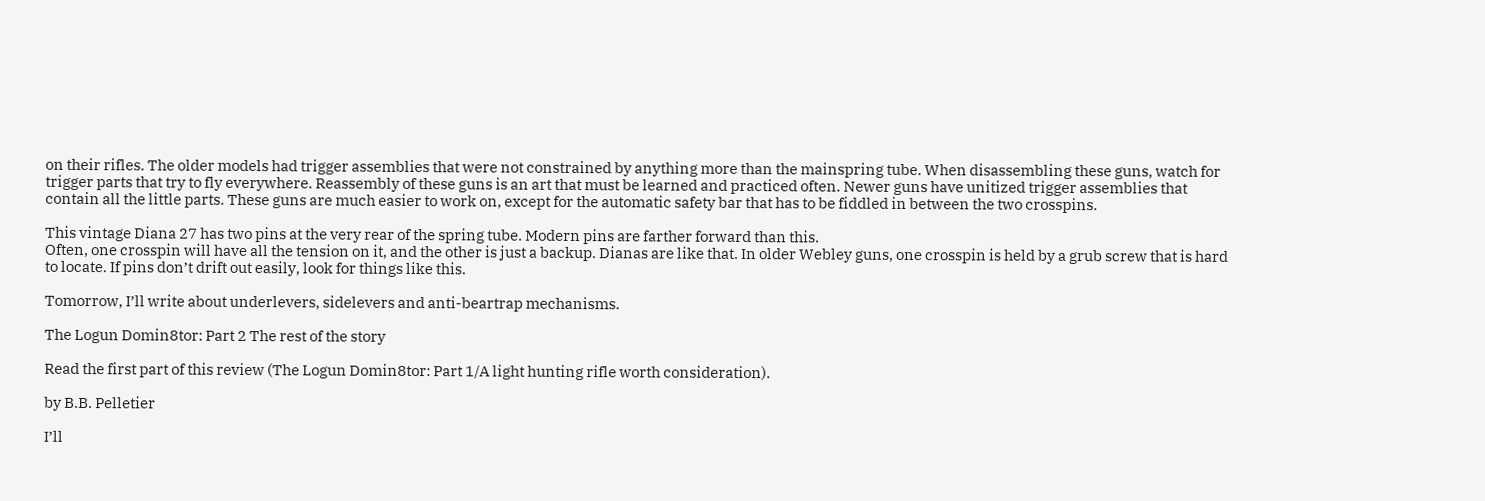on their rifles. The older models had trigger assemblies that were not constrained by anything more than the mainspring tube. When disassembling these guns, watch for trigger parts that try to fly everywhere. Reassembly of these guns is an art that must be learned and practiced often. Newer guns have unitized trigger assemblies that contain all the little parts. These guns are much easier to work on, except for the automatic safety bar that has to be fiddled in between the two crosspins.

This vintage Diana 27 has two pins at the very rear of the spring tube. Modern pins are farther forward than this.
Often, one crosspin will have all the tension on it, and the other is just a backup. Dianas are like that. In older Webley guns, one crosspin is held by a grub screw that is hard to locate. If pins don’t drift out easily, look for things like this.

Tomorrow, I’ll write about underlevers, sidelevers and anti-beartrap mechanisms.

The Logun Domin8tor: Part 2 The rest of the story

Read the first part of this review (The Logun Domin8tor: Part 1/A light hunting rifle worth consideration).

by B.B. Pelletier

I’ll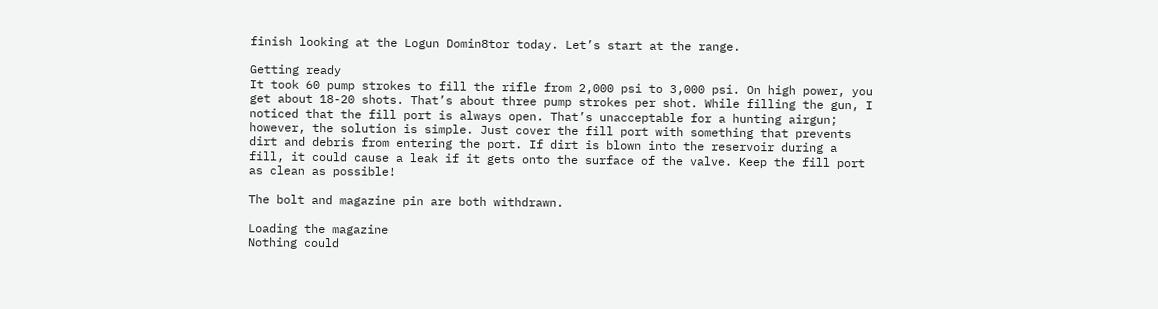finish looking at the Logun Domin8tor today. Let’s start at the range.

Getting ready
It took 60 pump strokes to fill the rifle from 2,000 psi to 3,000 psi. On high power, you get about 18-20 shots. That’s about three pump strokes per shot. While filling the gun, I noticed that the fill port is always open. That’s unacceptable for a hunting airgun; however, the solution is simple. Just cover the fill port with something that prevents dirt and debris from entering the port. If dirt is blown into the reservoir during a fill, it could cause a leak if it gets onto the surface of the valve. Keep the fill port as clean as possible!

The bolt and magazine pin are both withdrawn.

Loading the magazine
Nothing could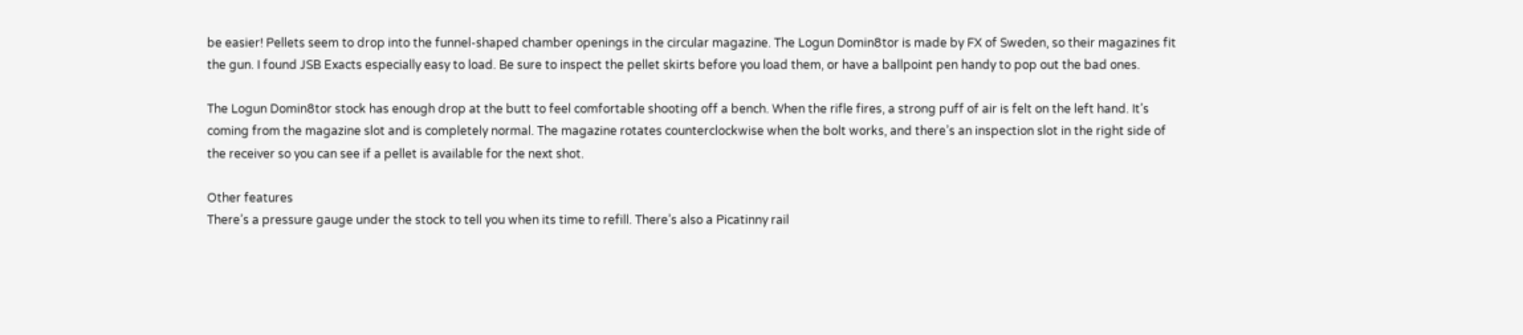be easier! Pellets seem to drop into the funnel-shaped chamber openings in the circular magazine. The Logun Domin8tor is made by FX of Sweden, so their magazines fit the gun. I found JSB Exacts especially easy to load. Be sure to inspect the pellet skirts before you load them, or have a ballpoint pen handy to pop out the bad ones.

The Logun Domin8tor stock has enough drop at the butt to feel comfortable shooting off a bench. When the rifle fires, a strong puff of air is felt on the left hand. It’s coming from the magazine slot and is completely normal. The magazine rotates counterclockwise when the bolt works, and there’s an inspection slot in the right side of the receiver so you can see if a pellet is available for the next shot.

Other features
There’s a pressure gauge under the stock to tell you when its time to refill. There’s also a Picatinny rail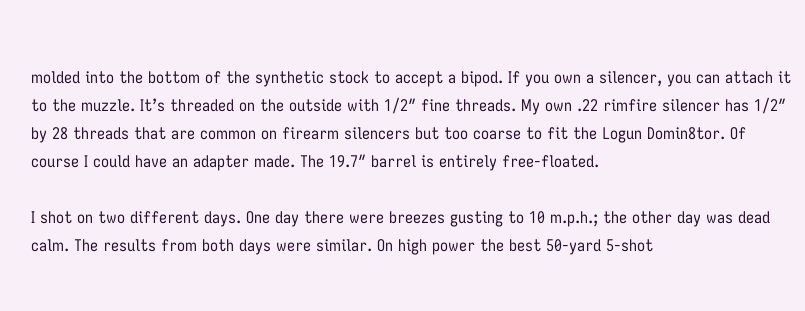molded into the bottom of the synthetic stock to accept a bipod. If you own a silencer, you can attach it to the muzzle. It’s threaded on the outside with 1/2″ fine threads. My own .22 rimfire silencer has 1/2″ by 28 threads that are common on firearm silencers but too coarse to fit the Logun Domin8tor. Of course I could have an adapter made. The 19.7″ barrel is entirely free-floated.

I shot on two different days. One day there were breezes gusting to 10 m.p.h.; the other day was dead calm. The results from both days were similar. On high power the best 50-yard 5-shot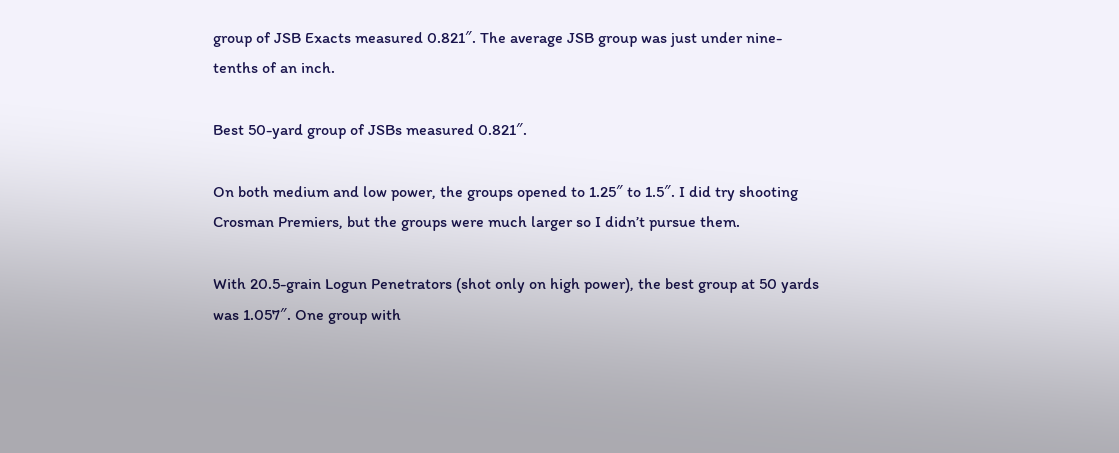group of JSB Exacts measured 0.821″. The average JSB group was just under nine-tenths of an inch.

Best 50-yard group of JSBs measured 0.821″.

On both medium and low power, the groups opened to 1.25″ to 1.5″. I did try shooting Crosman Premiers, but the groups were much larger so I didn’t pursue them.

With 20.5-grain Logun Penetrators (shot only on high power), the best group at 50 yards was 1.057″. One group with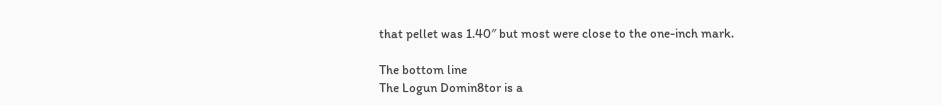that pellet was 1.40″ but most were close to the one-inch mark.

The bottom line
The Logun Domin8tor is a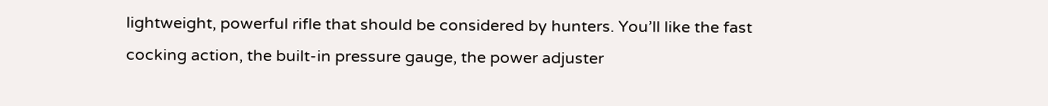lightweight, powerful rifle that should be considered by hunters. You’ll like the fast cocking action, the built-in pressure gauge, the power adjuster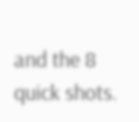and the 8 quick shots.